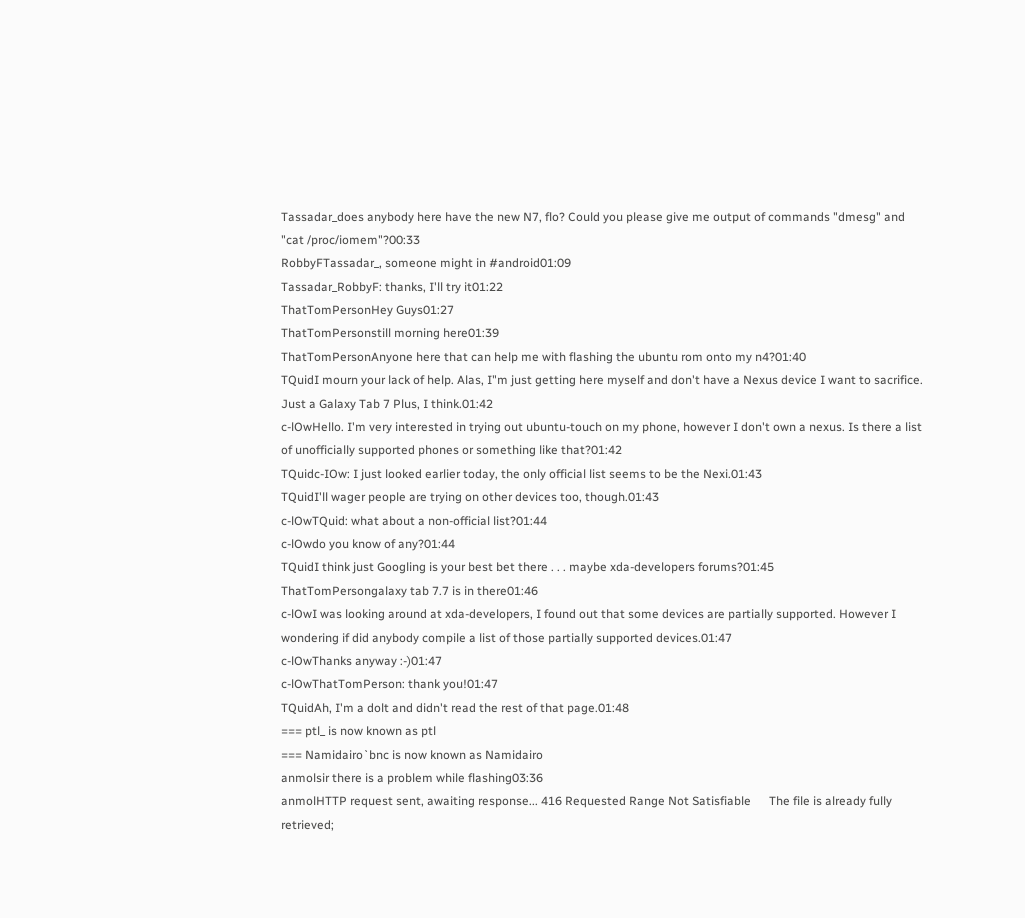Tassadar_does anybody here have the new N7, flo? Could you please give me output of commands "dmesg" and "cat /proc/iomem"?00:33
RobbyFTassadar_, someone might in #android01:09
Tassadar_RobbyF: thanks, I'll try it01:22
ThatTomPersonHey Guys01:27
ThatTomPersonstill morning here01:39
ThatTomPersonAnyone here that can help me with flashing the ubuntu rom onto my n4?01:40
TQuidI mourn your lack of help. Alas, I"m just getting here myself and don't have a Nexus device I want to sacrifice. Just a Galaxy Tab 7 Plus, I think.01:42
c-lOwHello. I'm very interested in trying out ubuntu-touch on my phone, however I don't own a nexus. Is there a list of unofficially supported phones or something like that?01:42
TQuidc-IOw: I just looked earlier today, the only official list seems to be the Nexi.01:43
TQuidI'll wager people are trying on other devices too, though.01:43
c-lOwTQuid: what about a non-official list?01:44
c-lOwdo you know of any?01:44
TQuidI think just Googling is your best bet there . . . maybe xda-developers forums?01:45
ThatTomPersongalaxy tab 7.7 is in there01:46
c-lOwI was looking around at xda-developers, I found out that some devices are partially supported. However I wondering if did anybody compile a list of those partially supported devices.01:47
c-lOwThanks anyway :-)01:47
c-lOwThatTomPerson: thank you!01:47
TQuidAh, I'm a dolt and didn't read the rest of that page.01:48
=== ptl_ is now known as ptl
=== Namidairo`bnc is now known as Namidairo
anmolsir there is a problem while flashing03:36
anmolHTTP request sent, awaiting response... 416 Requested Range Not Satisfiable      The file is already fully retrieved;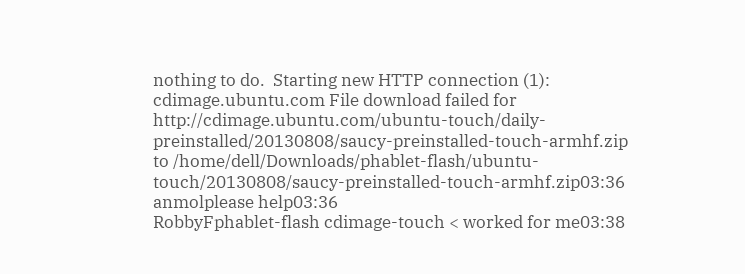nothing to do.  Starting new HTTP connection (1): cdimage.ubuntu.com File download failed for http://cdimage.ubuntu.com/ubuntu-touch/daily-preinstalled/20130808/saucy-preinstalled-touch-armhf.zip to /home/dell/Downloads/phablet-flash/ubuntu-touch/20130808/saucy-preinstalled-touch-armhf.zip03:36
anmolplease help03:36
RobbyFphablet-flash cdimage-touch < worked for me03:38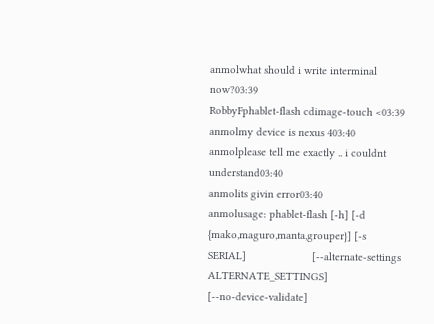anmolwhat should i write interminal now?03:39
RobbyFphablet-flash cdimage-touch <03:39
anmolmy device is nexus 403:40
anmolplease tell me exactly .. i couldnt understand03:40
anmolits givin error03:40
anmolusage: phablet-flash [-h] [-d {mako,maguro,manta,grouper}] [-s SERIAL]                      [--alternate-settings ALTERNATE_SETTINGS]                      [--no-device-validate]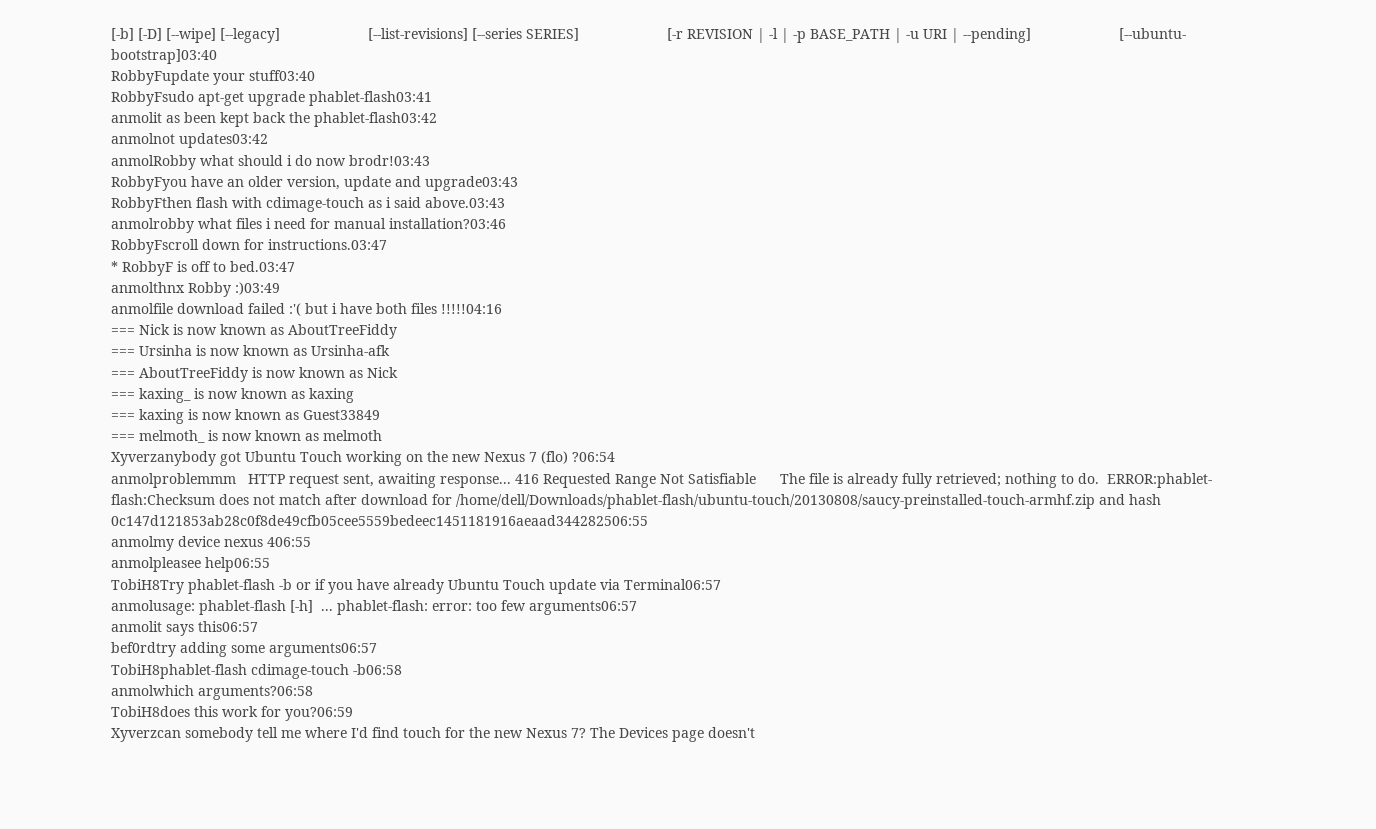[-b] [-D] [--wipe] [--legacy]                      [--list-revisions] [--series SERIES]                      [-r REVISION | -l | -p BASE_PATH | -u URI | --pending]                      [--ubuntu-bootstrap]03:40
RobbyFupdate your stuff03:40
RobbyFsudo apt-get upgrade phablet-flash03:41
anmolit as been kept back the phablet-flash03:42
anmolnot updates03:42
anmolRobby what should i do now brodr!03:43
RobbyFyou have an older version, update and upgrade03:43
RobbyFthen flash with cdimage-touch as i said above.03:43
anmolrobby what files i need for manual installation?03:46
RobbyFscroll down for instructions.03:47
* RobbyF is off to bed.03:47
anmolthnx Robby :)03:49
anmolfile download failed :'( but i have both files !!!!!04:16
=== Nick is now known as AboutTreeFiddy
=== Ursinha is now known as Ursinha-afk
=== AboutTreeFiddy is now known as Nick
=== kaxing_ is now known as kaxing
=== kaxing is now known as Guest33849
=== melmoth_ is now known as melmoth
Xyverzanybody got Ubuntu Touch working on the new Nexus 7 (flo) ?06:54
anmolproblemmm   HTTP request sent, awaiting response... 416 Requested Range Not Satisfiable      The file is already fully retrieved; nothing to do.  ERROR:phablet-flash:Checksum does not match after download for /home/dell/Downloads/phablet-flash/ubuntu-touch/20130808/saucy-preinstalled-touch-armhf.zip and hash 0c147d121853ab28c0f8de49cfb05cee5559bedeec1451181916aeaad344282506:55
anmolmy device nexus 406:55
anmolpleasee help06:55
TobiH8Try phablet-flash -b or if you have already Ubuntu Touch update via Terminal06:57
anmolusage: phablet-flash [-h]  ... phablet-flash: error: too few arguments06:57
anmolit says this06:57
bef0rdtry adding some arguments06:57
TobiH8phablet-flash cdimage-touch -b06:58
anmolwhich arguments?06:58
TobiH8does this work for you?06:59
Xyverzcan somebody tell me where I'd find touch for the new Nexus 7? The Devices page doesn't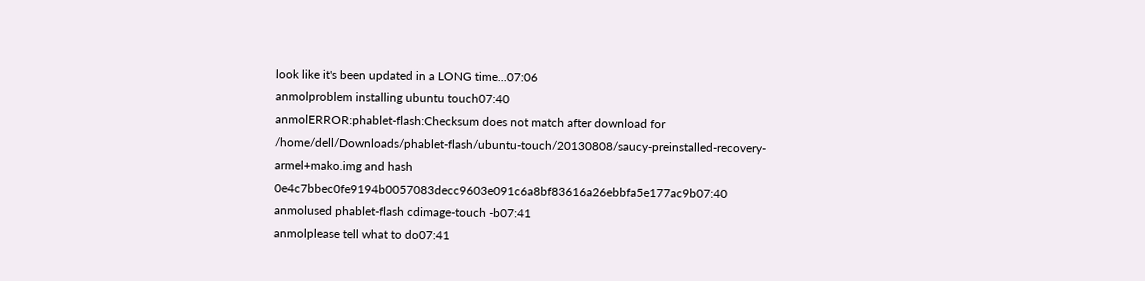look like it's been updated in a LONG time...07:06
anmolproblem installing ubuntu touch07:40
anmolERROR:phablet-flash:Checksum does not match after download for /home/dell/Downloads/phablet-flash/ubuntu-touch/20130808/saucy-preinstalled-recovery-armel+mako.img and hash 0e4c7bbec0fe9194b0057083decc9603e091c6a8bf83616a26ebbfa5e177ac9b07:40
anmolused phablet-flash cdimage-touch -b07:41
anmolplease tell what to do07:41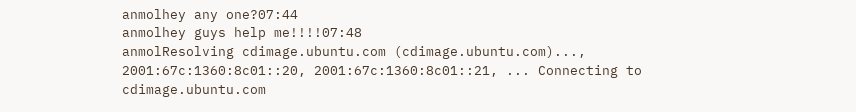anmolhey any one?07:44
anmolhey guys help me!!!!07:48
anmolResolving cdimage.ubuntu.com (cdimage.ubuntu.com)..., 2001:67c:1360:8c01::20, 2001:67c:1360:8c01::21, ... Connecting to cdimage.ubuntu.com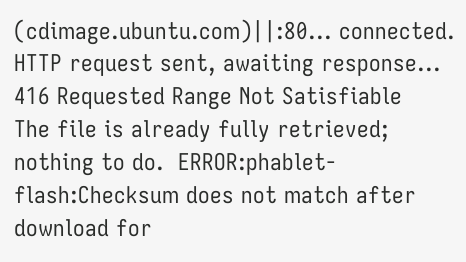(cdimage.ubuntu.com)||:80... connected. HTTP request sent, awaiting response... 416 Requested Range Not Satisfiable      The file is already fully retrieved; nothing to do.  ERROR:phablet-flash:Checksum does not match after download for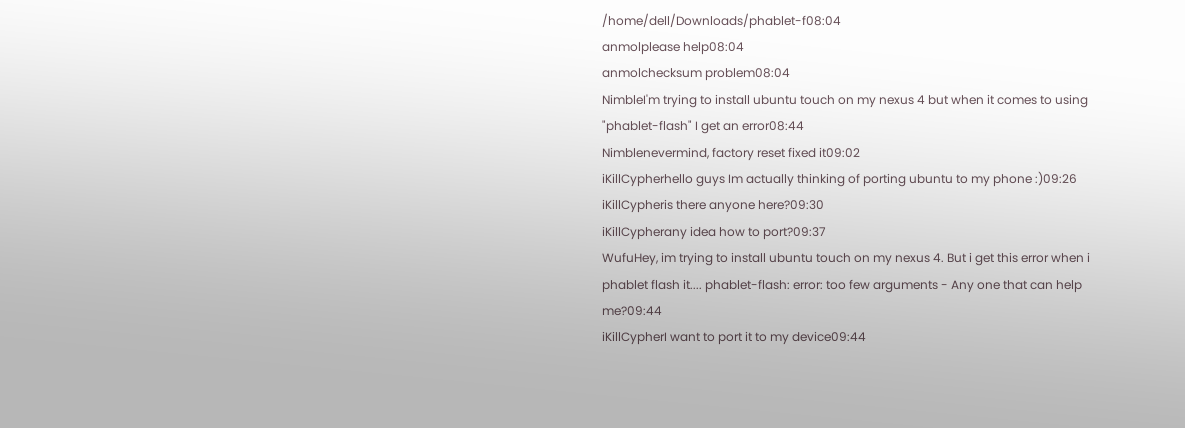/home/dell/Downloads/phablet-f08:04
anmolplease help08:04
anmolchecksum problem08:04
NimbleI'm trying to install ubuntu touch on my nexus 4 but when it comes to using "phablet-flash" I get an error08:44
Nimblenevermind, factory reset fixed it09:02
iKillCypherhello guys Im actually thinking of porting ubuntu to my phone :)09:26
iKillCypheris there anyone here?09:30
iKillCypherany idea how to port?09:37
WufuHey, im trying to install ubuntu touch on my nexus 4. But i get this error when i phablet flash it.... phablet-flash: error: too few arguments - Any one that can help me?09:44
iKillCypherI want to port it to my device09:44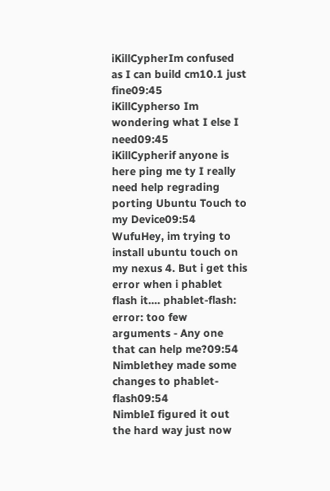iKillCypherIm confused as I can build cm10.1 just fine09:45
iKillCypherso Im wondering what I else I need09:45
iKillCypherif anyone is here ping me ty I really need help regrading porting Ubuntu Touch to my Device09:54
WufuHey, im trying to install ubuntu touch on my nexus 4. But i get this error when i phablet flash it.... phablet-flash: error: too few arguments - Any one that can help me?09:54
Nimblethey made some changes to phablet-flash09:54
NimbleI figured it out the hard way just now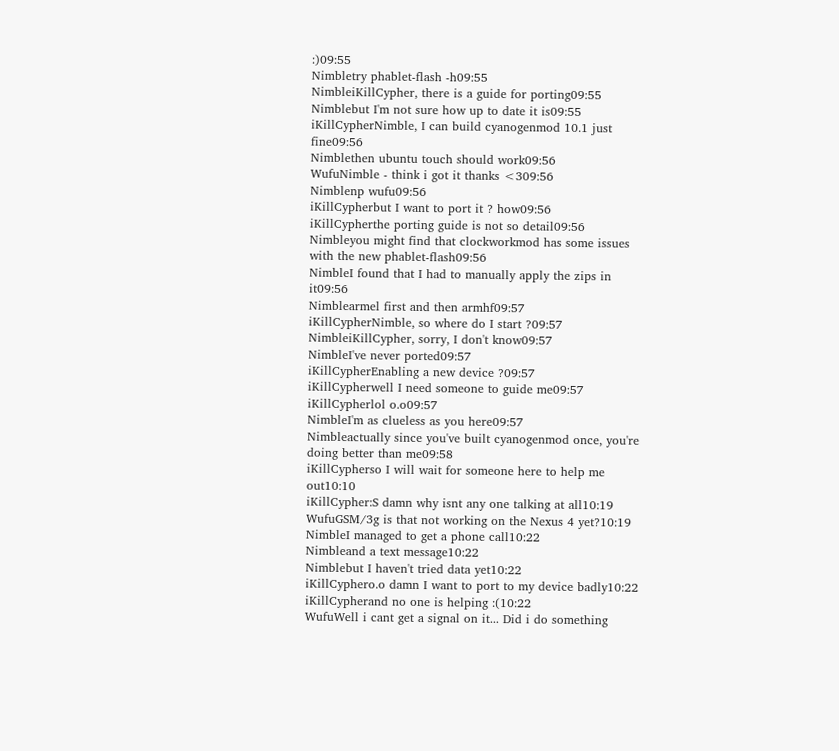:)09:55
Nimbletry phablet-flash -h09:55
NimbleiKillCypher, there is a guide for porting09:55
Nimblebut I'm not sure how up to date it is09:55
iKillCypherNimble, I can build cyanogenmod 10.1 just fine09:56
Nimblethen ubuntu touch should work09:56
WufuNimble - think i got it thanks <309:56
Nimblenp wufu09:56
iKillCypherbut I want to port it ? how09:56
iKillCypherthe porting guide is not so detail09:56
Nimbleyou might find that clockworkmod has some issues with the new phablet-flash09:56
NimbleI found that I had to manually apply the zips in it09:56
Nimblearmel first and then armhf09:57
iKillCypherNimble, so where do I start ?09:57
NimbleiKillCypher, sorry, I don't know09:57
NimbleI've never ported09:57
iKillCypherEnabling a new device ?09:57
iKillCypherwell I need someone to guide me09:57
iKillCypherlol o.o09:57
NimbleI'm as clueless as you here09:57
Nimbleactually since you've built cyanogenmod once, you're doing better than me09:58
iKillCypherso I will wait for someone here to help me out10:10
iKillCypher:S damn why isnt any one talking at all10:19
WufuGSM/3g is that not working on the Nexus 4 yet?10:19
NimbleI managed to get a phone call10:22
Nimbleand a text message10:22
Nimblebut I haven't tried data yet10:22
iKillCyphero.o damn I want to port to my device badly10:22
iKillCypherand no one is helping :(10:22
WufuWell i cant get a signal on it... Did i do something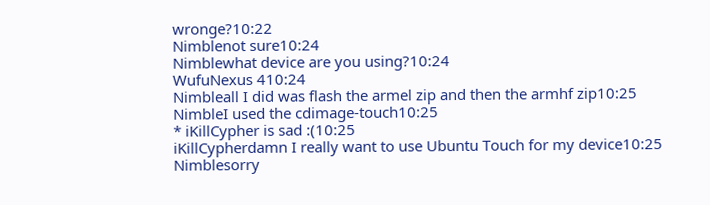wronge?10:22
Nimblenot sure10:24
Nimblewhat device are you using?10:24
WufuNexus 410:24
Nimbleall I did was flash the armel zip and then the armhf zip10:25
NimbleI used the cdimage-touch10:25
* iKillCypher is sad :(10:25
iKillCypherdamn I really want to use Ubuntu Touch for my device10:25
Nimblesorry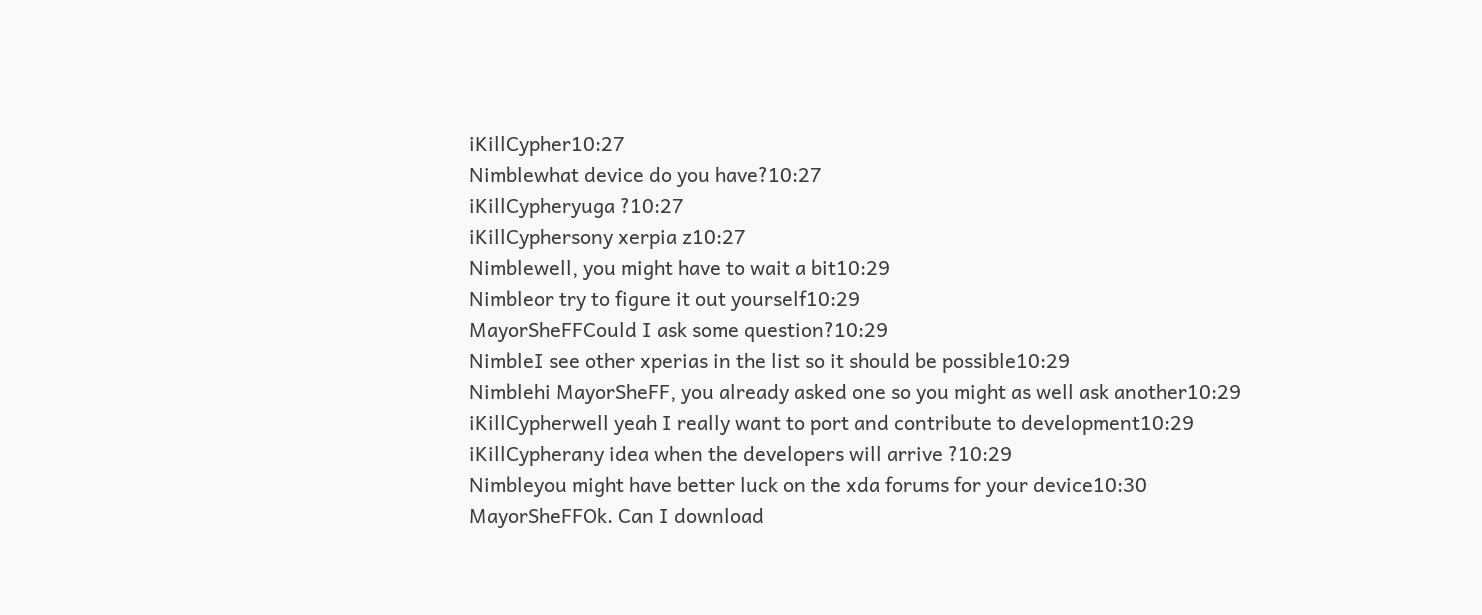iKillCypher10:27
Nimblewhat device do you have?10:27
iKillCypheryuga ?10:27
iKillCyphersony xerpia z10:27
Nimblewell, you might have to wait a bit10:29
Nimbleor try to figure it out yourself10:29
MayorSheFFCould I ask some question?10:29
NimbleI see other xperias in the list so it should be possible10:29
Nimblehi MayorSheFF, you already asked one so you might as well ask another10:29
iKillCypherwell yeah I really want to port and contribute to development10:29
iKillCypherany idea when the developers will arrive ?10:29
Nimbleyou might have better luck on the xda forums for your device10:30
MayorSheFFOk. Can I download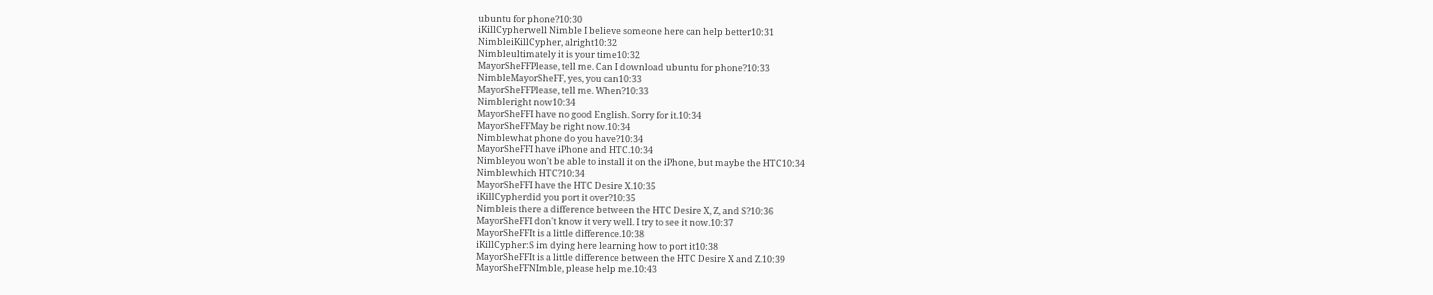ubuntu for phone?10:30
iKillCypherwell Nimble I believe someone here can help better10:31
NimbleiKillCypher, alright10:32
Nimbleultimately it is your time10:32
MayorSheFFPlease, tell me. Can I download ubuntu for phone?10:33
NimbleMayorSheFF, yes, you can10:33
MayorSheFFPlease, tell me. When?10:33
Nimbleright now10:34
MayorSheFFI have no good English. Sorry for it.10:34
MayorSheFFMay be right now.10:34
Nimblewhat phone do you have?10:34
MayorSheFFI have iPhone and HTC.10:34
Nimbleyou won't be able to install it on the iPhone, but maybe the HTC10:34
Nimblewhich HTC?10:34
MayorSheFFI have the HTC Desire X.10:35
iKillCypherdid you port it over?10:35
Nimbleis there a difference between the HTC Desire X, Z, and S?10:36
MayorSheFFI don't know it very well. I try to see it now.10:37
MayorSheFFIt is a little difference.10:38
iKillCypher:S im dying here learning how to port it10:38
MayorSheFFIt is a little difference between the HTC Desire X and Z.10:39
MayorSheFFNImble, please help me.10:43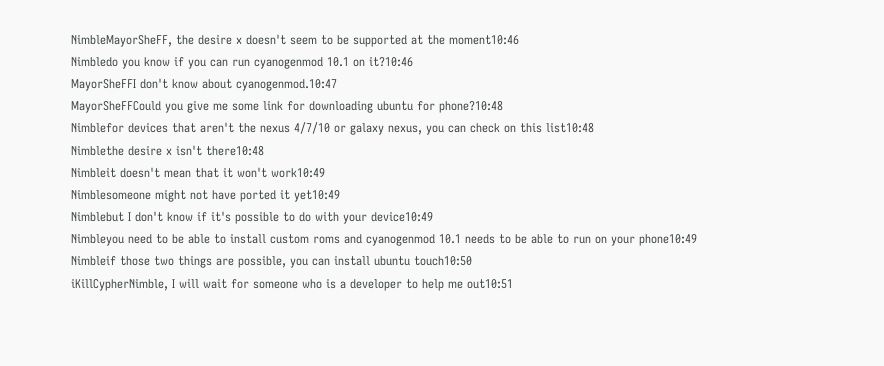NimbleMayorSheFF, the desire x doesn't seem to be supported at the moment10:46
Nimbledo you know if you can run cyanogenmod 10.1 on it?10:46
MayorSheFFI don't know about cyanogenmod.10:47
MayorSheFFCould you give me some link for downloading ubuntu for phone?10:48
Nimblefor devices that aren't the nexus 4/7/10 or galaxy nexus, you can check on this list10:48
Nimblethe desire x isn't there10:48
Nimbleit doesn't mean that it won't work10:49
Nimblesomeone might not have ported it yet10:49
Nimblebut I don't know if it's possible to do with your device10:49
Nimbleyou need to be able to install custom roms and cyanogenmod 10.1 needs to be able to run on your phone10:49
Nimbleif those two things are possible, you can install ubuntu touch10:50
iKillCypherNimble, I will wait for someone who is a developer to help me out10:51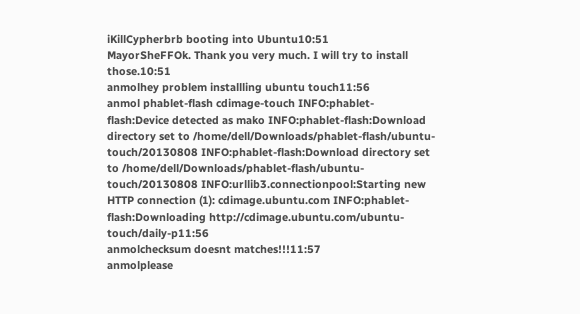iKillCypherbrb booting into Ubuntu10:51
MayorSheFFOk. Thank you very much. I will try to install those.10:51
anmolhey problem installling ubuntu touch11:56
anmol phablet-flash cdimage-touch INFO:phablet-flash:Device detected as mako INFO:phablet-flash:Download directory set to /home/dell/Downloads/phablet-flash/ubuntu-touch/20130808 INFO:phablet-flash:Download directory set to /home/dell/Downloads/phablet-flash/ubuntu-touch/20130808 INFO:urllib3.connectionpool:Starting new HTTP connection (1): cdimage.ubuntu.com INFO:phablet-flash:Downloading http://cdimage.ubuntu.com/ubuntu-touch/daily-p11:56
anmolchecksum doesnt matches!!!11:57
anmolplease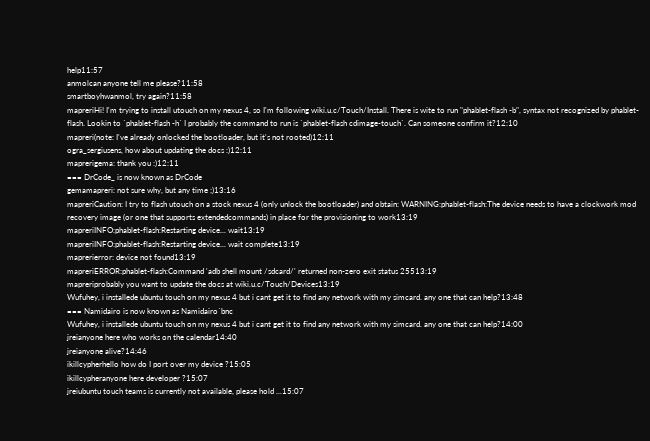help11:57
anmolcan anyone tell me please?11:58
smartboyhwanmol, try again?11:58
mapreriHi! I'm trying to install utouch on my nexus 4, so I'm following wiki.u.c/Touch/Install. There is wite to run "phablet-flash -b", syntax not recognized by phablet-flash. Lookin to `phablet-flash -h` I probably the command to run is `phablet-flash cdimage-touch`. Can someone confirm it?12:10
mapreri(note: I've already onlocked the bootloader, but it's not rooted)12:11
ogra_sergiusens, how about updating the docs :)12:11
maprerigema: thank you :)12:11
=== DrCode_ is now known as DrCode
gemamapreri: not sure why, but any time ;)13:16
mapreriCaution: I try to flash utouch on a stock nexus 4 (only unlock the bootloader) and obtain: WARNING:phablet-flash:The device needs to have a clockwork mod recovery image (or one that supports extendedcommands) in place for the provisioning to work13:19
mapreriINFO:phablet-flash:Restarting device... wait13:19
mapreriINFO:phablet-flash:Restarting device... wait complete13:19
maprerierror: device not found13:19
mapreriERROR:phablet-flash:Command 'adb shell mount /sdcard/' returned non-zero exit status 25513:19
mapreriprobably you want to update the docs at wiki.u.c/Touch/Devices13:19
Wufuhey, i installede ubuntu touch on my nexus 4 but i cant get it to find any network with my simcard. any one that can help?13:48
=== Namidairo is now known as Namidairo`bnc
Wufuhey, i installede ubuntu touch on my nexus 4 but i cant get it to find any network with my simcard. any one that can help?14:00
jreianyone here who works on the calendar14:40
jreianyone alive?14:46
ikillcypherhello how do I port over my device ?15:05
ikillcypheranyone here developer ?15:07
jreiubuntu touch teams is currently not available, please hold ...15:07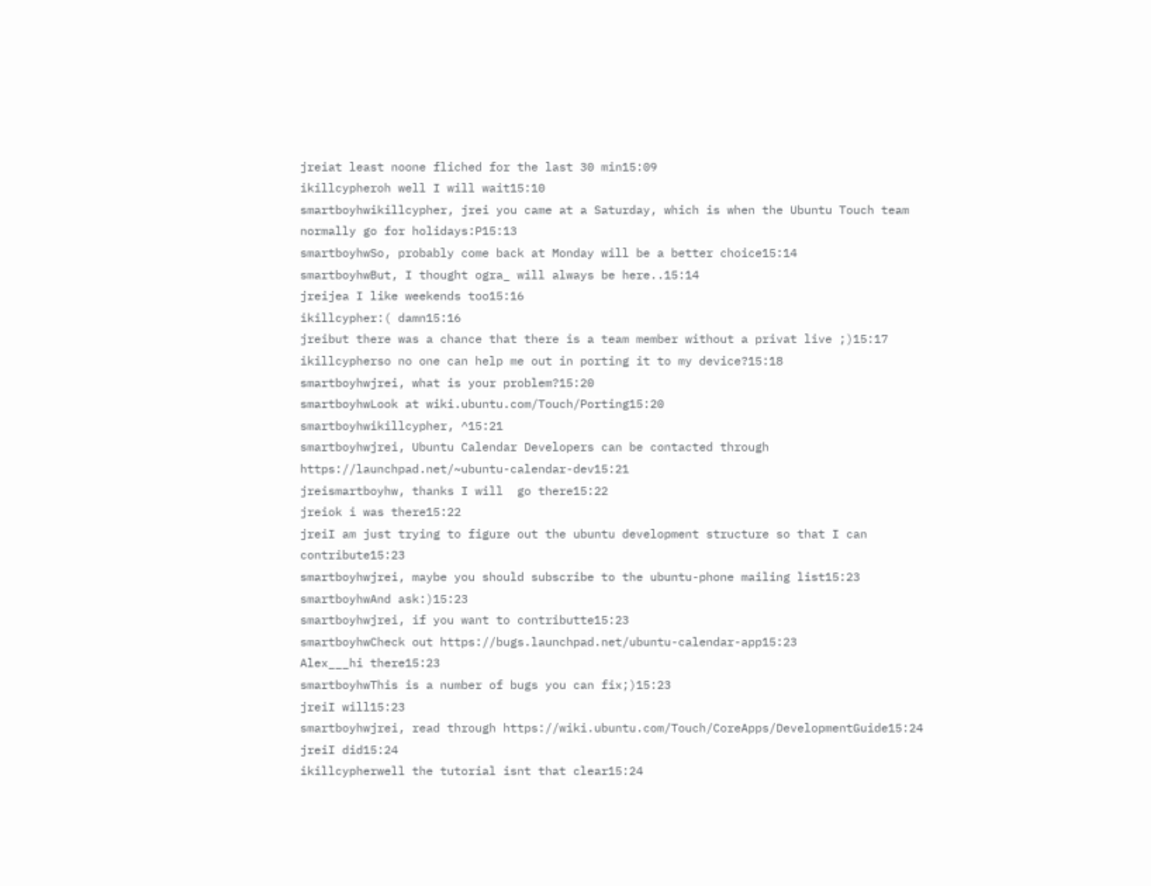jreiat least noone fliched for the last 30 min15:09
ikillcypheroh well I will wait15:10
smartboyhwikillcypher, jrei you came at a Saturday, which is when the Ubuntu Touch team normally go for holidays:P15:13
smartboyhwSo, probably come back at Monday will be a better choice15:14
smartboyhwBut, I thought ogra_ will always be here..15:14
jreijea I like weekends too15:16
ikillcypher:( damn15:16
jreibut there was a chance that there is a team member without a privat live ;)15:17
ikillcypherso no one can help me out in porting it to my device?15:18
smartboyhwjrei, what is your problem?15:20
smartboyhwLook at wiki.ubuntu.com/Touch/Porting15:20
smartboyhwikillcypher, ^15:21
smartboyhwjrei, Ubuntu Calendar Developers can be contacted through https://launchpad.net/~ubuntu-calendar-dev15:21
jreismartboyhw, thanks I will  go there15:22
jreiok i was there15:22
jreiI am just trying to figure out the ubuntu development structure so that I can contribute15:23
smartboyhwjrei, maybe you should subscribe to the ubuntu-phone mailing list15:23
smartboyhwAnd ask:)15:23
smartboyhwjrei, if you want to contributte15:23
smartboyhwCheck out https://bugs.launchpad.net/ubuntu-calendar-app15:23
Alex___hi there15:23
smartboyhwThis is a number of bugs you can fix;)15:23
jreiI will15:23
smartboyhwjrei, read through https://wiki.ubuntu.com/Touch/CoreApps/DevelopmentGuide15:24
jreiI did15:24
ikillcypherwell the tutorial isnt that clear15:24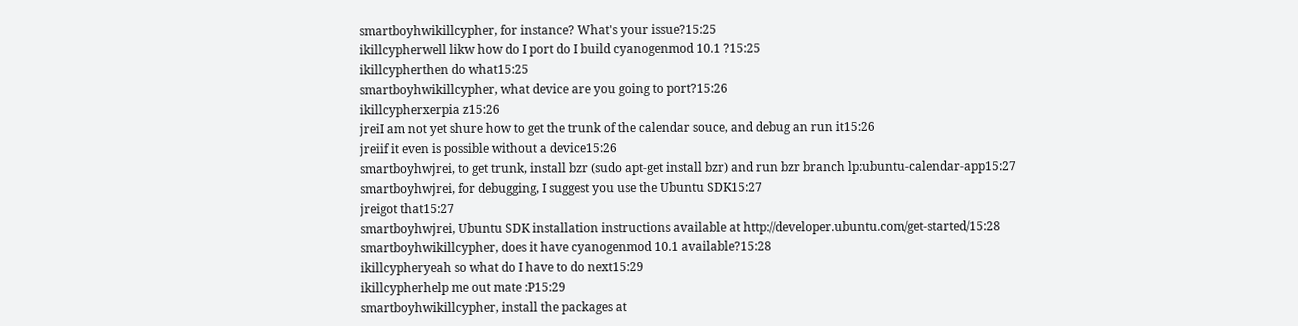smartboyhwikillcypher, for instance? What's your issue?15:25
ikillcypherwell likw how do I port do I build cyanogenmod 10.1 ?15:25
ikillcypherthen do what15:25
smartboyhwikillcypher, what device are you going to port?15:26
ikillcypherxerpia z15:26
jreiI am not yet shure how to get the trunk of the calendar souce, and debug an run it15:26
jreiif it even is possible without a device15:26
smartboyhwjrei, to get trunk, install bzr (sudo apt-get install bzr) and run bzr branch lp:ubuntu-calendar-app15:27
smartboyhwjrei, for debugging, I suggest you use the Ubuntu SDK15:27
jreigot that15:27
smartboyhwjrei, Ubuntu SDK installation instructions available at http://developer.ubuntu.com/get-started/15:28
smartboyhwikillcypher, does it have cyanogenmod 10.1 available?15:28
ikillcypheryeah so what do I have to do next15:29
ikillcypherhelp me out mate :P15:29
smartboyhwikillcypher, install the packages at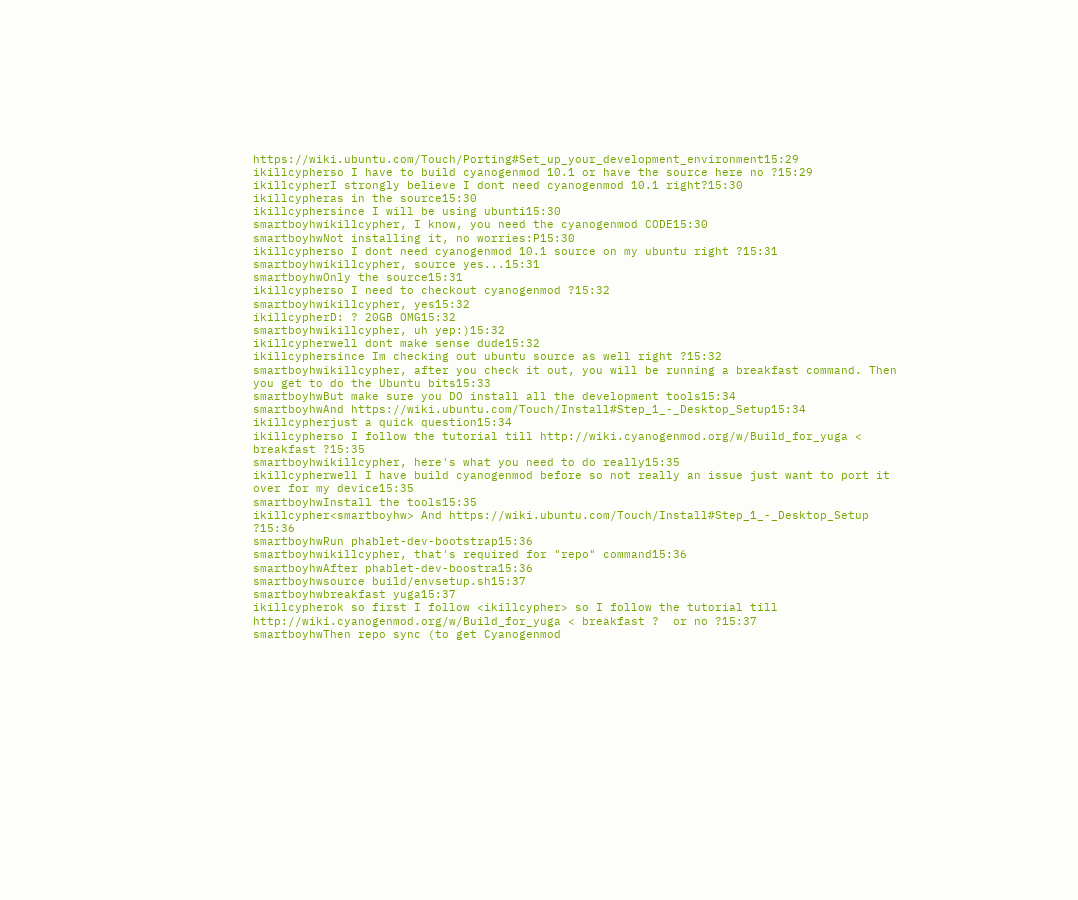https://wiki.ubuntu.com/Touch/Porting#Set_up_your_development_environment15:29
ikillcypherso I have to build cyanogenmod 10.1 or have the source here no ?15:29
ikillcypherI strongly believe I dont need cyanogenmod 10.1 right?15:30
ikillcypheras in the source15:30
ikillcyphersince I will be using ubunti15:30
smartboyhwikillcypher, I know, you need the cyanogenmod CODE15:30
smartboyhwNot installing it, no worries:P15:30
ikillcypherso I dont need cyanogenmod 10.1 source on my ubuntu right ?15:31
smartboyhwikillcypher, source yes...15:31
smartboyhwOnly the source15:31
ikillcypherso I need to checkout cyanogenmod ?15:32
smartboyhwikillcypher, yes15:32
ikillcypherD: ? 20GB OMG15:32
smartboyhwikillcypher, uh yep:)15:32
ikillcypherwell dont make sense dude15:32
ikillcyphersince Im checking out ubuntu source as well right ?15:32
smartboyhwikillcypher, after you check it out, you will be running a breakfast command. Then you get to do the Ubuntu bits15:33
smartboyhwBut make sure you DO install all the development tools15:34
smartboyhwAnd https://wiki.ubuntu.com/Touch/Install#Step_1_-_Desktop_Setup15:34
ikillcypherjust a quick question15:34
ikillcypherso I follow the tutorial till http://wiki.cyanogenmod.org/w/Build_for_yuga < breakfast ?15:35
smartboyhwikillcypher, here's what you need to do really15:35
ikillcypherwell I have build cyanogenmod before so not really an issue just want to port it over for my device15:35
smartboyhwInstall the tools15:35
ikillcypher<smartboyhw> And https://wiki.ubuntu.com/Touch/Install#Step_1_-_Desktop_Setup ?15:36
smartboyhwRun phablet-dev-bootstrap15:36
smartboyhwikillcypher, that's required for "repo" command15:36
smartboyhwAfter phablet-dev-boostra15:36
smartboyhwsource build/envsetup.sh15:37
smartboyhwbreakfast yuga15:37
ikillcypherok so first I follow <ikillcypher> so I follow the tutorial till http://wiki.cyanogenmod.org/w/Build_for_yuga < breakfast ?  or no ?15:37
smartboyhwThen repo sync (to get Cyanogenmod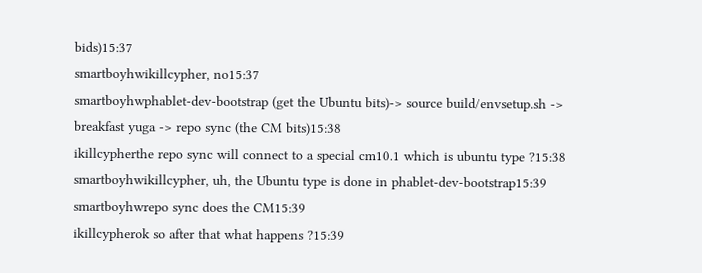bids)15:37
smartboyhwikillcypher, no15:37
smartboyhwphablet-dev-bootstrap (get the Ubuntu bits)-> source build/envsetup.sh -> breakfast yuga -> repo sync (the CM bits)15:38
ikillcypherthe repo sync will connect to a special cm10.1 which is ubuntu type ?15:38
smartboyhwikillcypher, uh, the Ubuntu type is done in phablet-dev-bootstrap15:39
smartboyhwrepo sync does the CM15:39
ikillcypherok so after that what happens ?15:39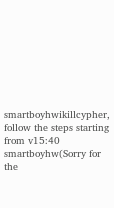smartboyhwikillcypher, follow the steps starting from v15:40
smartboyhw(Sorry for the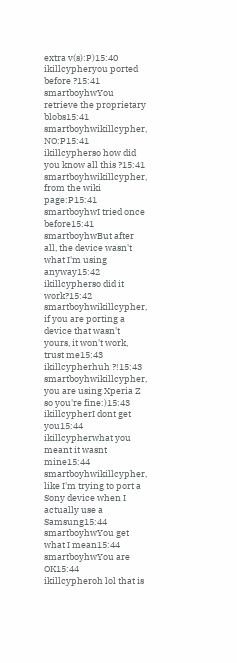extra v(s):P)15:40
ikillcypheryou ported before ?15:41
smartboyhwYou retrieve the proprietary blobs15:41
smartboyhwikillcypher, NO:P15:41
ikillcypherso how did you know all this ?15:41
smartboyhwikillcypher, from the wiki page:P15:41
smartboyhwI tried once before15:41
smartboyhwBut after all, the device wasn't what I'm using anyway15:42
ikillcypherso did it work?15:42
smartboyhwikillcypher, if you are porting a device that wasn't yours, it won't work, trust me15:43
ikillcypherhuh ?!15:43
smartboyhwikillcypher, you are using Xperia Z so you're fine:)15:43
ikillcypherI dont get you15:44
ikillcypherwhat you meant it wasnt mine15:44
smartboyhwikillcypher, like I'm trying to port a Sony device when I actually use a Samsung15:44
smartboyhwYou get what I mean15:44
smartboyhwYou are OK15:44
ikillcypheroh lol that is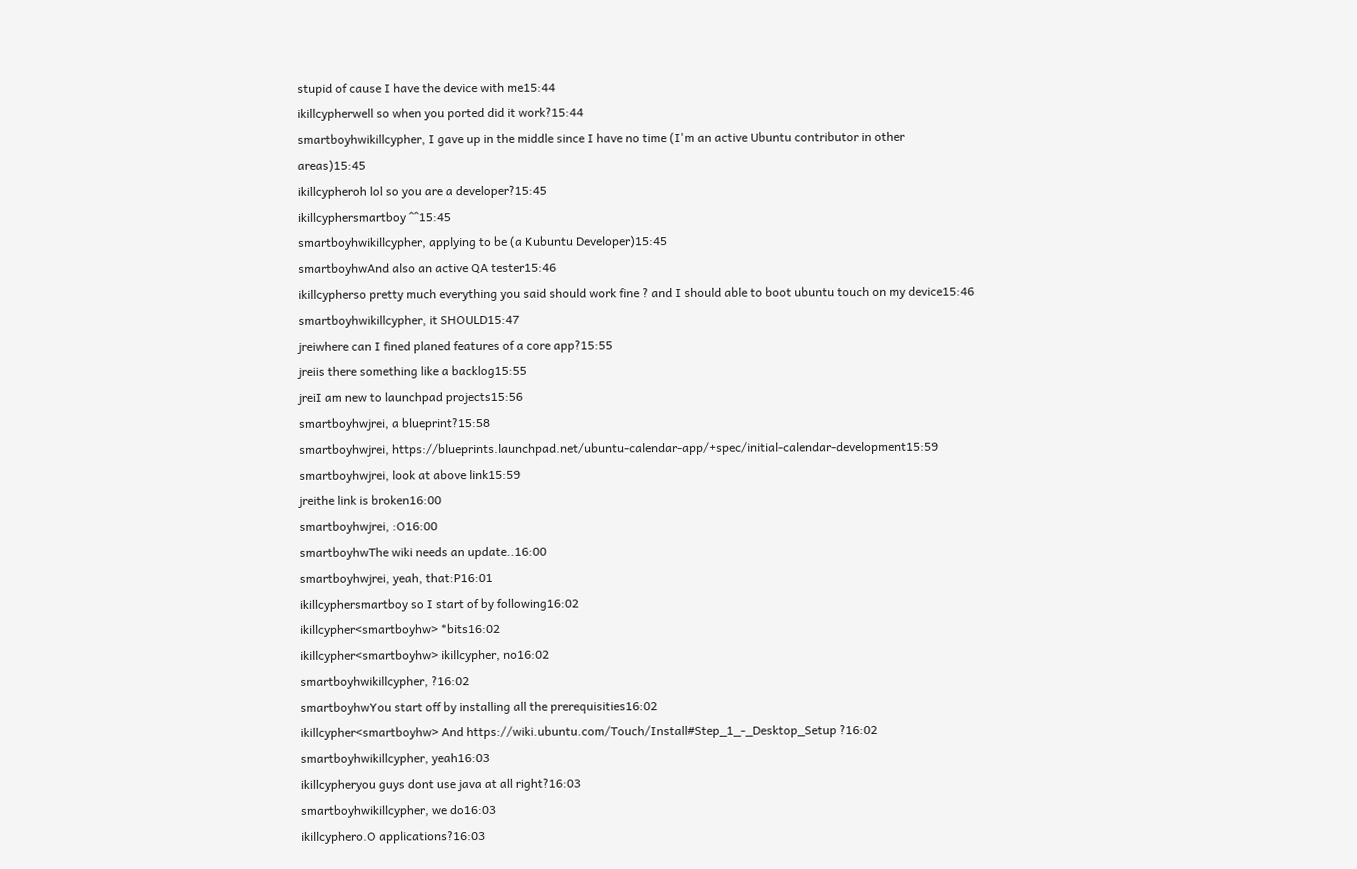stupid of cause I have the device with me15:44
ikillcypherwell so when you ported did it work?15:44
smartboyhwikillcypher, I gave up in the middle since I have no time (I'm an active Ubuntu contributor in other areas)15:45
ikillcypheroh lol so you are a developer?15:45
ikillcyphersmartboy ^^15:45
smartboyhwikillcypher, applying to be (a Kubuntu Developer)15:45
smartboyhwAnd also an active QA tester15:46
ikillcypherso pretty much everything you said should work fine ? and I should able to boot ubuntu touch on my device15:46
smartboyhwikillcypher, it SHOULD15:47
jreiwhere can I fined planed features of a core app?15:55
jreiis there something like a backlog15:55
jreiI am new to launchpad projects15:56
smartboyhwjrei, a blueprint?15:58
smartboyhwjrei, https://blueprints.launchpad.net/ubuntu-calendar-app/+spec/initial-calendar-development15:59
smartboyhwjrei, look at above link15:59
jreithe link is broken16:00
smartboyhwjrei, :O16:00
smartboyhwThe wiki needs an update..16:00
smartboyhwjrei, yeah, that:P16:01
ikillcyphersmartboy so I start of by following16:02
ikillcypher<smartboyhw> *bits16:02
ikillcypher<smartboyhw> ikillcypher, no16:02
smartboyhwikillcypher, ?16:02
smartboyhwYou start off by installing all the prerequisities16:02
ikillcypher<smartboyhw> And https://wiki.ubuntu.com/Touch/Install#Step_1_-_Desktop_Setup ?16:02
smartboyhwikillcypher, yeah16:03
ikillcypheryou guys dont use java at all right?16:03
smartboyhwikillcypher, we do16:03
ikillcyphero.O applications?16:03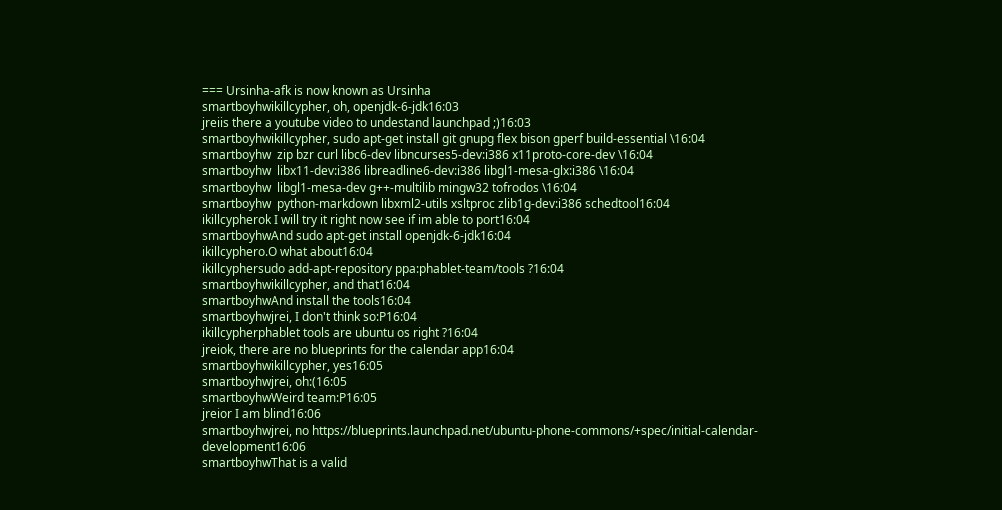=== Ursinha-afk is now known as Ursinha
smartboyhwikillcypher, oh, openjdk-6-jdk16:03
jreiis there a youtube video to undestand launchpad ;)16:03
smartboyhwikillcypher, sudo apt-get install git gnupg flex bison gperf build-essential \16:04
smartboyhw  zip bzr curl libc6-dev libncurses5-dev:i386 x11proto-core-dev \16:04
smartboyhw  libx11-dev:i386 libreadline6-dev:i386 libgl1-mesa-glx:i386 \16:04
smartboyhw  libgl1-mesa-dev g++-multilib mingw32 tofrodos \16:04
smartboyhw  python-markdown libxml2-utils xsltproc zlib1g-dev:i386 schedtool16:04
ikillcypherok I will try it right now see if im able to port16:04
smartboyhwAnd sudo apt-get install openjdk-6-jdk16:04
ikillcyphero.O what about16:04
ikillcyphersudo add-apt-repository ppa:phablet-team/tools ?16:04
smartboyhwikillcypher, and that16:04
smartboyhwAnd install the tools16:04
smartboyhwjrei, I don't think so:P16:04
ikillcypherphablet tools are ubuntu os right ?16:04
jreiok, there are no blueprints for the calendar app16:04
smartboyhwikillcypher, yes16:05
smartboyhwjrei, oh:(16:05
smartboyhwWeird team:P16:05
jreior I am blind16:06
smartboyhwjrei, no https://blueprints.launchpad.net/ubuntu-phone-commons/+spec/initial-calendar-development16:06
smartboyhwThat is a valid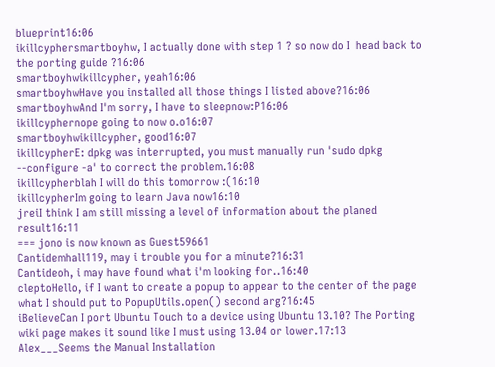blueprint16:06
ikillcyphersmartboyhw, I actually done with step 1 ? so now do I  head back to the porting guide ?16:06
smartboyhwikillcypher, yeah16:06
smartboyhwHave you installed all those things I listed above?16:06
smartboyhwAnd I'm sorry, I have to sleepnow:P16:06
ikillcyphernope going to now o.o16:07
smartboyhwikillcypher, good16:07
ikillcypherE: dpkg was interrupted, you must manually run 'sudo dpkg --configure -a' to correct the problem.16:08
ikillcypherblah I will do this tomorrow :(16:10
ikillcypherIm going to learn Java now16:10
jreiI think I am still missing a level of information about the planed result16:11
=== jono is now known as Guest59661
Cantidemhall119, may i trouble you for a minute?16:31
Cantideoh, i may have found what i'm looking for..16:40
cleptoHello, if I want to create a popup to appear to the center of the page what I should put to PopupUtils.open() second arg?16:45
iBelieveCan I port Ubuntu Touch to a device using Ubuntu 13.10? The Porting wiki page makes it sound like I must using 13.04 or lower.17:13
Alex___Seems the Manual Installation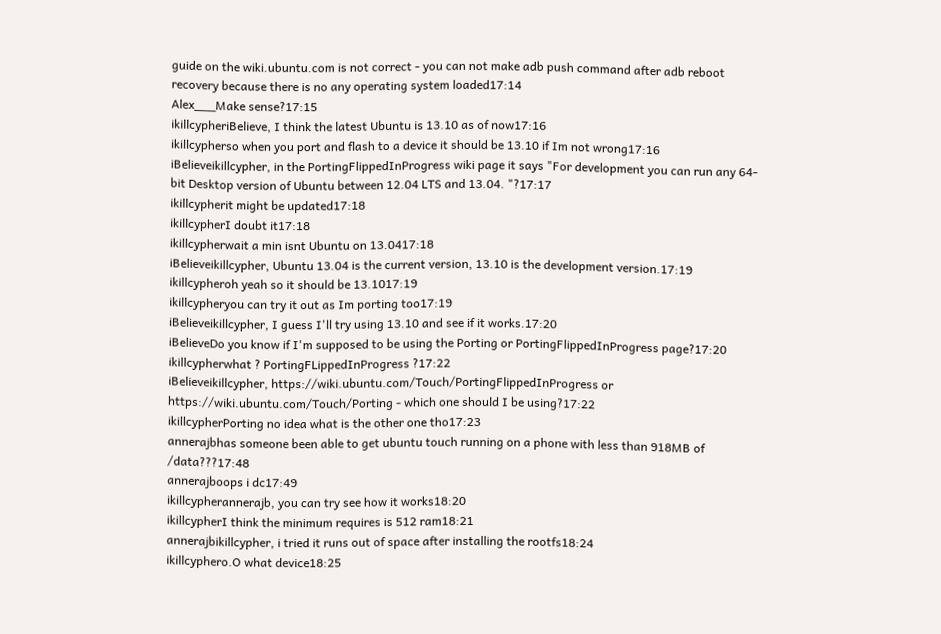guide on the wiki.ubuntu.com is not correct - you can not make adb push command after adb reboot recovery because there is no any operating system loaded17:14
Alex___Make sense?17:15
ikillcypheriBelieve, I think the latest Ubuntu is 13.10 as of now17:16
ikillcypherso when you port and flash to a device it should be 13.10 if Im not wrong17:16
iBelieveikillcypher, in the PortingFlippedInProgress wiki page it says "For development you can run any 64-bit Desktop version of Ubuntu between 12.04 LTS and 13.04. "?17:17
ikillcypherit might be updated17:18
ikillcypherI doubt it17:18
ikillcypherwait a min isnt Ubuntu on 13.0417:18
iBelieveikillcypher, Ubuntu 13.04 is the current version, 13.10 is the development version.17:19
ikillcypheroh yeah so it should be 13.1017:19
ikillcypheryou can try it out as Im porting too17:19
iBelieveikillcypher, I guess I'll try using 13.10 and see if it works.17:20
iBelieveDo you know if I'm supposed to be using the Porting or PortingFlippedInProgress page?17:20
ikillcypherwhat ? PortingFLippedInProgress ?17:22
iBelieveikillcypher, https://wiki.ubuntu.com/Touch/PortingFlippedInProgress or https://wiki.ubuntu.com/Touch/Porting - which one should I be using?17:22
ikillcypherPorting no idea what is the other one tho17:23
annerajbhas someone been able to get ubuntu touch running on a phone with less than 918MB of /data???17:48
annerajboops i dc17:49
ikillcypherannerajb, you can try see how it works18:20
ikillcypherI think the minimum requires is 512 ram18:21
annerajbikillcypher, i tried it runs out of space after installing the rootfs18:24
ikillcyphero.O what device18:25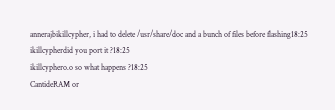annerajbikillcypher, i had to delete /usr/share/doc and a bunch of files before flashing18:25
ikillcypherdid you port it ?18:25
ikillcyphero.o so what happens ?18:25
CantideRAM or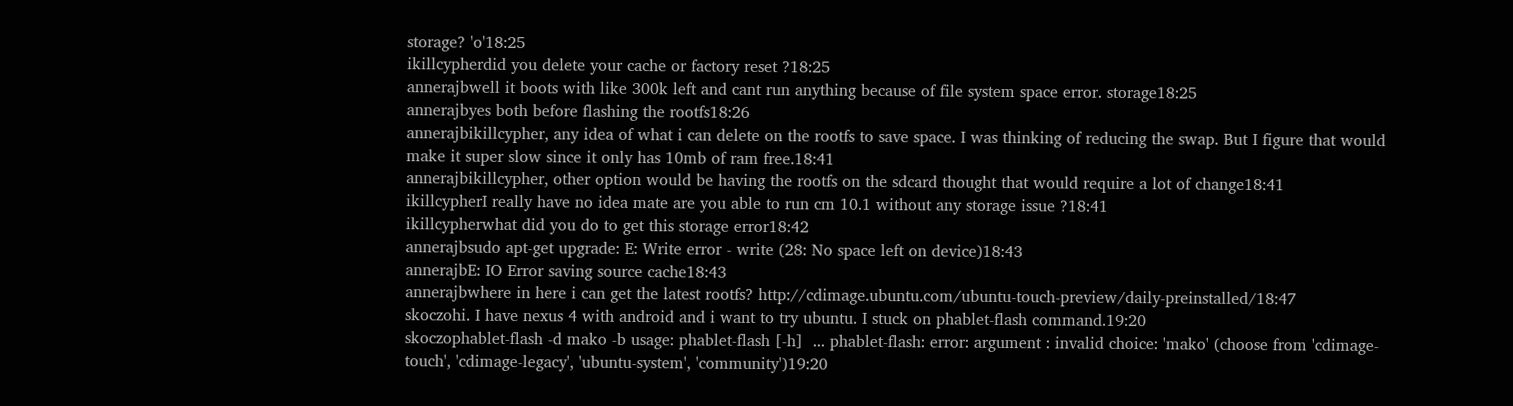storage? 'o'18:25
ikillcypherdid you delete your cache or factory reset ?18:25
annerajbwell it boots with like 300k left and cant run anything because of file system space error. storage18:25
annerajbyes both before flashing the rootfs18:26
annerajbikillcypher, any idea of what i can delete on the rootfs to save space. I was thinking of reducing the swap. But I figure that would make it super slow since it only has 10mb of ram free.18:41
annerajbikillcypher, other option would be having the rootfs on the sdcard thought that would require a lot of change18:41
ikillcypherI really have no idea mate are you able to run cm 10.1 without any storage issue ?18:41
ikillcypherwhat did you do to get this storage error18:42
annerajbsudo apt-get upgrade: E: Write error - write (28: No space left on device)18:43
annerajbE: IO Error saving source cache18:43
annerajbwhere in here i can get the latest rootfs? http://cdimage.ubuntu.com/ubuntu-touch-preview/daily-preinstalled/18:47
skoczohi. I have nexus 4 with android and i want to try ubuntu. I stuck on phablet-flash command.19:20
skoczophablet-flash -d mako -b usage: phablet-flash [-h]  ... phablet-flash: error: argument : invalid choice: 'mako' (choose from 'cdimage-touch', 'cdimage-legacy', 'ubuntu-system', 'community')19:20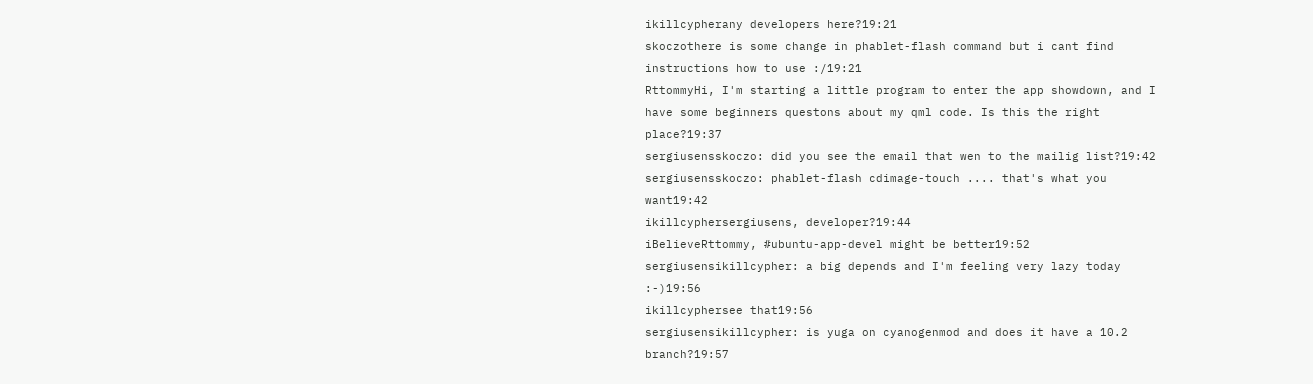ikillcypherany developers here?19:21
skoczothere is some change in phablet-flash command but i cant find instructions how to use :/19:21
RttommyHi, I'm starting a little program to enter the app showdown, and I have some beginners questons about my qml code. Is this the right place?19:37
sergiusensskoczo: did you see the email that wen to the mailig list?19:42
sergiusensskoczo: phablet-flash cdimage-touch .... that's what you want19:42
ikillcyphersergiusens, developer?19:44
iBelieveRttommy, #ubuntu-app-devel might be better19:52
sergiusensikillcypher: a big depends and I'm feeling very lazy today :-)19:56
ikillcyphersee that19:56
sergiusensikillcypher: is yuga on cyanogenmod and does it have a 10.2 branch?19:57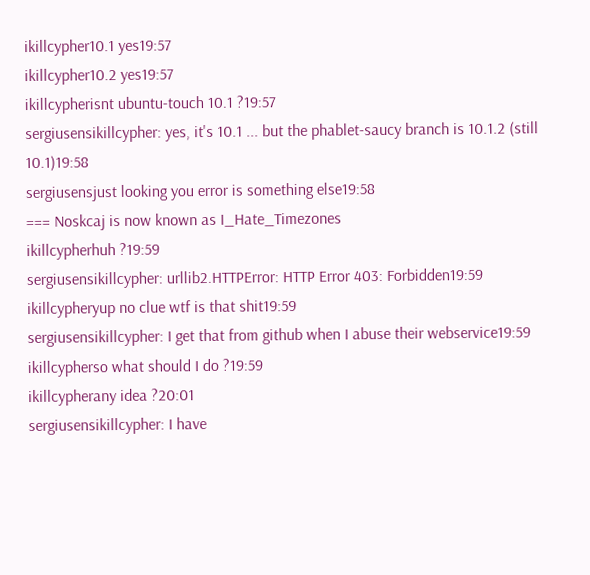ikillcypher10.1 yes19:57
ikillcypher10.2 yes19:57
ikillcypherisnt ubuntu-touch 10.1 ?19:57
sergiusensikillcypher: yes, it's 10.1 ... but the phablet-saucy branch is 10.1.2 (still 10.1)19:58
sergiusensjust looking you error is something else19:58
=== Noskcaj is now known as I_Hate_Timezones
ikillcypherhuh ?19:59
sergiusensikillcypher: urllib2.HTTPError: HTTP Error 403: Forbidden19:59
ikillcypheryup no clue wtf is that shit19:59
sergiusensikillcypher: I get that from github when I abuse their webservice19:59
ikillcypherso what should I do ?19:59
ikillcypherany idea ?20:01
sergiusensikillcypher: I have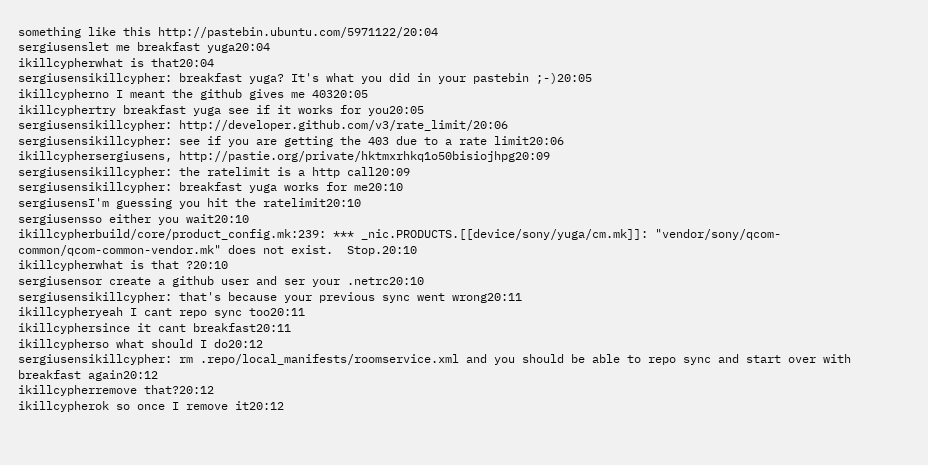something like this http://pastebin.ubuntu.com/5971122/20:04
sergiusenslet me breakfast yuga20:04
ikillcypherwhat is that20:04
sergiusensikillcypher: breakfast yuga? It's what you did in your pastebin ;-)20:05
ikillcypherno I meant the github gives me 40320:05
ikillcyphertry breakfast yuga see if it works for you20:05
sergiusensikillcypher: http://developer.github.com/v3/rate_limit/20:06
sergiusensikillcypher: see if you are getting the 403 due to a rate limit20:06
ikillcyphersergiusens, http://pastie.org/private/hktmxrhkq1o50bisiojhpg20:09
sergiusensikillcypher: the ratelimit is a http call20:09
sergiusensikillcypher: breakfast yuga works for me20:10
sergiusensI'm guessing you hit the ratelimit20:10
sergiusensso either you wait20:10
ikillcypherbuild/core/product_config.mk:239: *** _nic.PRODUCTS.[[device/sony/yuga/cm.mk]]: "vendor/sony/qcom-common/qcom-common-vendor.mk" does not exist.  Stop.20:10
ikillcypherwhat is that ?20:10
sergiusensor create a github user and ser your .netrc20:10
sergiusensikillcypher: that's because your previous sync went wrong20:11
ikillcypheryeah I cant repo sync too20:11
ikillcyphersince it cant breakfast20:11
ikillcypherso what should I do20:12
sergiusensikillcypher: rm .repo/local_manifests/roomservice.xml and you should be able to repo sync and start over with breakfast again20:12
ikillcypherremove that?20:12
ikillcypherok so once I remove it20:12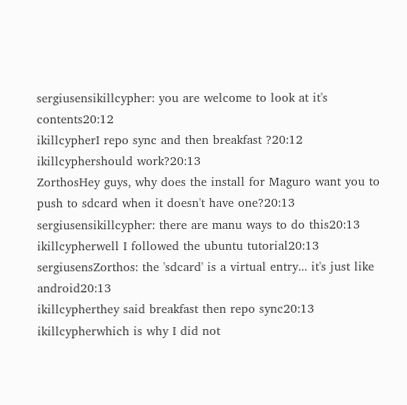sergiusensikillcypher: you are welcome to look at it's contents20:12
ikillcypherI repo sync and then breakfast ?20:12
ikillcyphershould work?20:13
ZorthosHey guys, why does the install for Maguro want you to push to sdcard when it doesn't have one?20:13
sergiusensikillcypher: there are manu ways to do this20:13
ikillcypherwell I followed the ubuntu tutorial20:13
sergiusensZorthos: the 'sdcard' is a virtual entry... it's just like android20:13
ikillcypherthey said breakfast then repo sync20:13
ikillcypherwhich is why I did not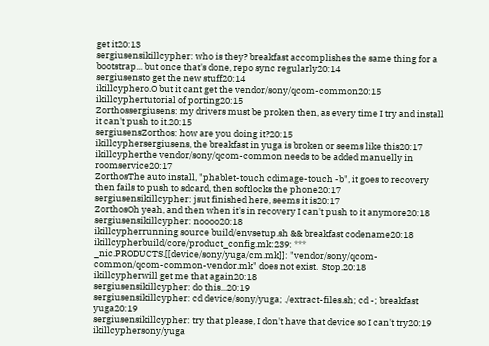get it20:13
sergiusensikillcypher: who is they? breakfast accomplishes the same thing for a bootstrap... but once that's done, repo sync regularly20:14
sergiusensto get the new stuff20:14
ikillcyphero.O but it cant get the vendor/sony/qcom-common20:15
ikillcyphertutorial of porting20:15
Zorthossergiusens: my drivers must be proken then, as every time I try and install it can't push to it.20:15
sergiusensZorthos: how are you doing it?20:15
ikillcyphersergiusens, the breakfast in yuga is broken or seems like this20:17
ikillcypherthe vendor/sony/qcom-common needs to be added manuelly in roomservice20:17
ZorthosThe auto install, "phablet-touch cdimage-touch -b", it goes to recovery then fails to push to sdcard, then softlocks the phone20:17
sergiusensikillcypher: jsut finished here, seems it is20:17
ZorthosOh yeah, and then when it's in recovery I can't push to it anymore20:18
sergiusensikillcypher: noooo20:18
ikillcypherrunning source build/envsetup.sh && breakfast codename20:18
ikillcypherbuild/core/product_config.mk:239: *** _nic.PRODUCTS.[[device/sony/yuga/cm.mk]]: "vendor/sony/qcom-common/qcom-common-vendor.mk" does not exist.  Stop.20:18
ikillcypherwill get me that again20:18
sergiusensikillcypher: do this...20:19
sergiusensikillcypher: cd device/sony/yuga; ./extract-files.sh; cd -; breakfast yuga20:19
sergiusensikillcypher: try that please, I don't have that device so I can't try20:19
ikillcyphersony/yuga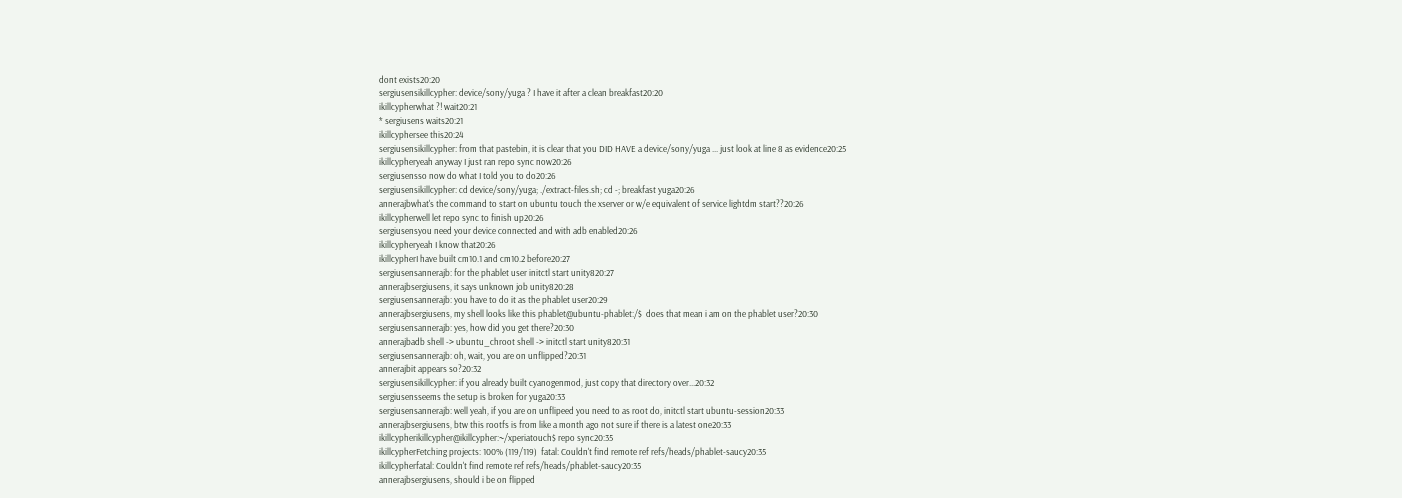dont exists20:20
sergiusensikillcypher: device/sony/yuga ? I have it after a clean breakfast20:20
ikillcypherwhat ?! wait20:21
* sergiusens waits20:21
ikillcyphersee this20:24
sergiusensikillcypher: from that pastebin, it is clear that you DID HAVE a device/sony/yuga ... just look at line 8 as evidence20:25
ikillcypheryeah anyway I just ran repo sync now20:26
sergiusensso now do what I told you to do20:26
sergiusensikillcypher: cd device/sony/yuga; ./extract-files.sh; cd -; breakfast yuga20:26
annerajbwhat's the command to start on ubuntu touch the xserver or w/e equivalent of service lightdm start??20:26
ikillcypherwell let repo sync to finish up20:26
sergiusensyou need your device connected and with adb enabled20:26
ikillcypheryeah I know that20:26
ikillcypherI have built cm10.1 and cm10.2 before20:27
sergiusensannerajb: for the phablet user initctl start unity820:27
annerajbsergiusens, it says unknown job unity820:28
sergiusensannerajb: you have to do it as the phablet user20:29
annerajbsergiusens, my shell looks like this phablet@ubuntu-phablet:/$  does that mean i am on the phablet user?20:30
sergiusensannerajb: yes, how did you get there?20:30
annerajbadb shell -> ubuntu_chroot shell -> initctl start unity820:31
sergiusensannerajb: oh, wait, you are on unflipped?20:31
annerajbit appears so?20:32
sergiusensikillcypher: if you already built cyanogenmod, just copy that directory over...20:32
sergiusensseems the setup is broken for yuga20:33
sergiusensannerajb: well yeah, if you are on unflipeed you need to as root do, initctl start ubuntu-session20:33
annerajbsergiusens, btw this rootfs is from like a month ago not sure if there is a latest one20:33
ikillcypherikillcypher@ikillcypher:~/xperiatouch$ repo sync20:35
ikillcypherFetching projects: 100% (119/119)  fatal: Couldn't find remote ref refs/heads/phablet-saucy20:35
ikillcypherfatal: Couldn't find remote ref refs/heads/phablet-saucy20:35
annerajbsergiusens, should i be on flipped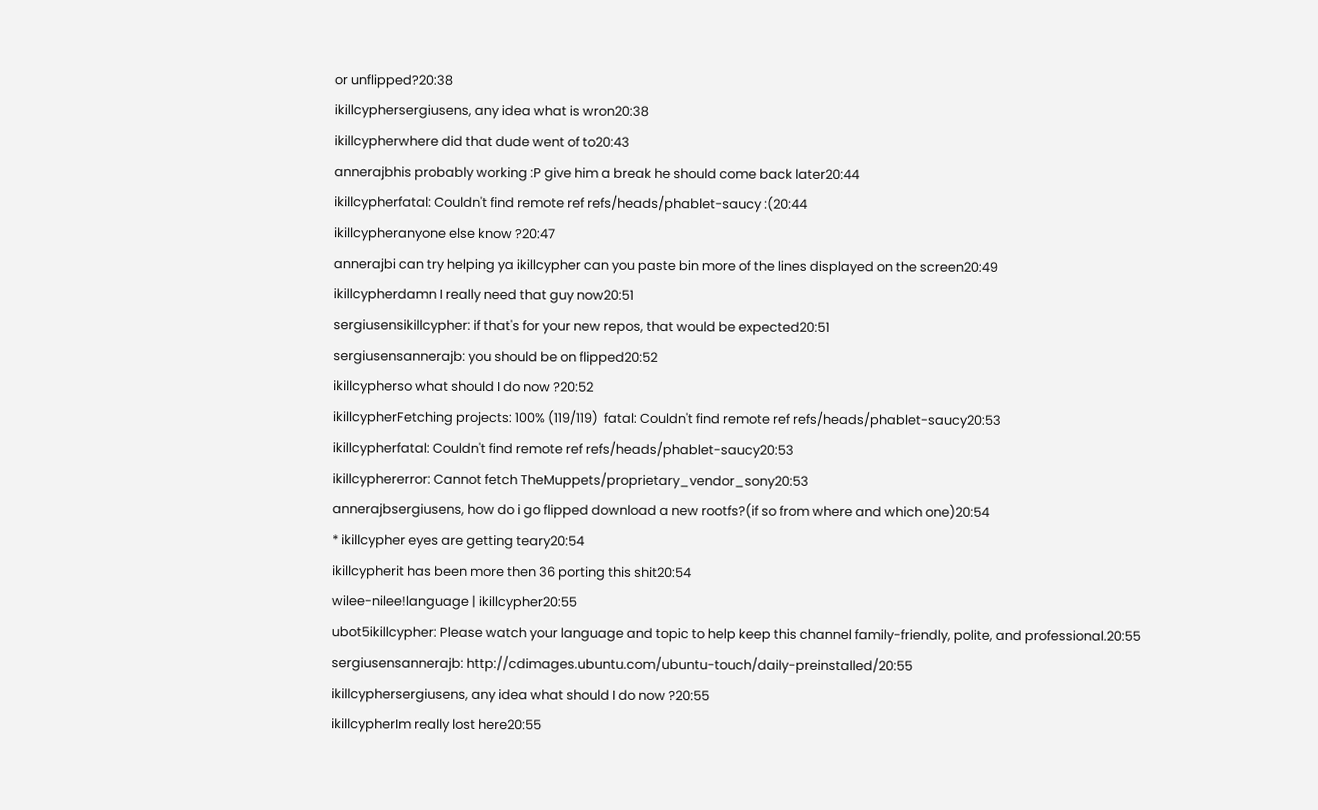or unflipped?20:38
ikillcyphersergiusens, any idea what is wron20:38
ikillcypherwhere did that dude went of to20:43
annerajbhis probably working :P give him a break he should come back later20:44
ikillcypherfatal: Couldn't find remote ref refs/heads/phablet-saucy :(20:44
ikillcypheranyone else know ?20:47
annerajbi can try helping ya ikillcypher can you paste bin more of the lines displayed on the screen20:49
ikillcypherdamn I really need that guy now20:51
sergiusensikillcypher: if that's for your new repos, that would be expected20:51
sergiusensannerajb: you should be on flipped20:52
ikillcypherso what should I do now ?20:52
ikillcypherFetching projects: 100% (119/119)  fatal: Couldn't find remote ref refs/heads/phablet-saucy20:53
ikillcypherfatal: Couldn't find remote ref refs/heads/phablet-saucy20:53
ikillcyphererror: Cannot fetch TheMuppets/proprietary_vendor_sony20:53
annerajbsergiusens, how do i go flipped download a new rootfs?(if so from where and which one)20:54
* ikillcypher eyes are getting teary20:54
ikillcypherit has been more then 36 porting this shit20:54
wilee-nilee!language | ikillcypher20:55
ubot5ikillcypher: Please watch your language and topic to help keep this channel family-friendly, polite, and professional.20:55
sergiusensannerajb: http://cdimages.ubuntu.com/ubuntu-touch/daily-preinstalled/20:55
ikillcyphersergiusens, any idea what should I do now ?20:55
ikillcypherIm really lost here20:55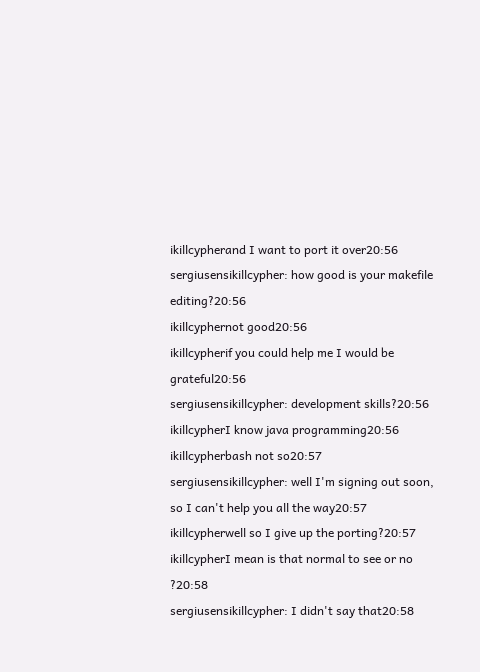ikillcypherand I want to port it over20:56
sergiusensikillcypher: how good is your makefile editing?20:56
ikillcyphernot good20:56
ikillcypherif you could help me I would be grateful20:56
sergiusensikillcypher: development skills?20:56
ikillcypherI know java programming20:56
ikillcypherbash not so20:57
sergiusensikillcypher: well I'm signing out soon, so I can't help you all the way20:57
ikillcypherwell so I give up the porting?20:57
ikillcypherI mean is that normal to see or no ?20:58
sergiusensikillcypher: I didn't say that20:58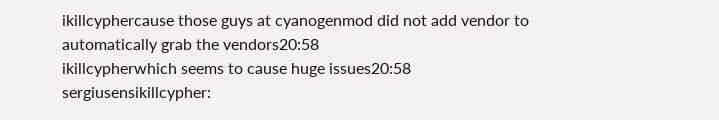ikillcyphercause those guys at cyanogenmod did not add vendor to automatically grab the vendors20:58
ikillcypherwhich seems to cause huge issues20:58
sergiusensikillcypher: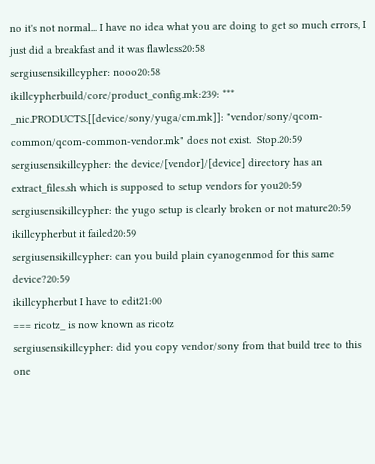no it's not normal... I have no idea what you are doing to get so much errors, I just did a breakfast and it was flawless20:58
sergiusensikillcypher: nooo20:58
ikillcypherbuild/core/product_config.mk:239: *** _nic.PRODUCTS.[[device/sony/yuga/cm.mk]]: "vendor/sony/qcom-common/qcom-common-vendor.mk" does not exist.  Stop.20:59
sergiusensikillcypher: the device/[vendor]/[device] directory has an extract_files.sh which is supposed to setup vendors for you20:59
sergiusensikillcypher: the yugo setup is clearly broken or not mature20:59
ikillcypherbut it failed20:59
sergiusensikillcypher: can you build plain cyanogenmod for this same device?20:59
ikillcypherbut I have to edit21:00
=== ricotz_ is now known as ricotz
sergiusensikillcypher: did you copy vendor/sony from that build tree to this one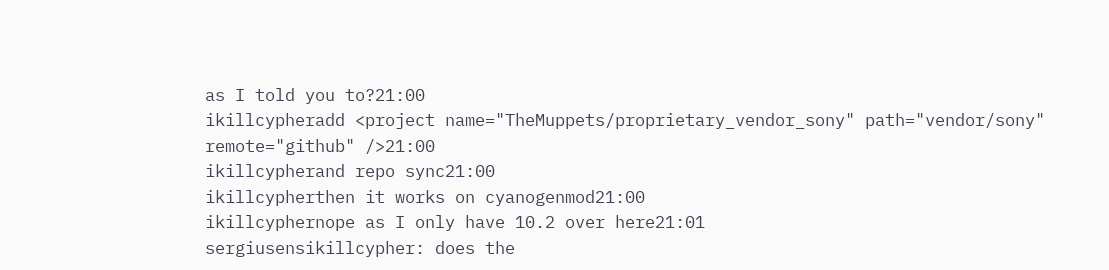as I told you to?21:00
ikillcypheradd <project name="TheMuppets/proprietary_vendor_sony" path="vendor/sony" remote="github" />21:00
ikillcypherand repo sync21:00
ikillcypherthen it works on cyanogenmod21:00
ikillcyphernope as I only have 10.2 over here21:01
sergiusensikillcypher: does the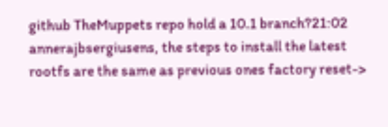github TheMuppets repo hold a 10.1 branch?21:02
annerajbsergiusens, the steps to install the latest rootfs are the same as previous ones factory reset->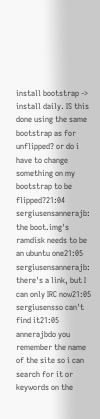install bootstrap -> install daily. IS this done using the same bootstrap as for unflipped? or do i have to change something on my bootstrap to be flipped?21:04
sergiusensannerajb: the boot.img's ramdisk needs to be an ubuntu one21:05
sergiusensannerajb: there's a link, but I can only IRC now21:05
sergiusensso can't find it21:05
annerajbdo you remember the name of the site so i can search for it or keywords on the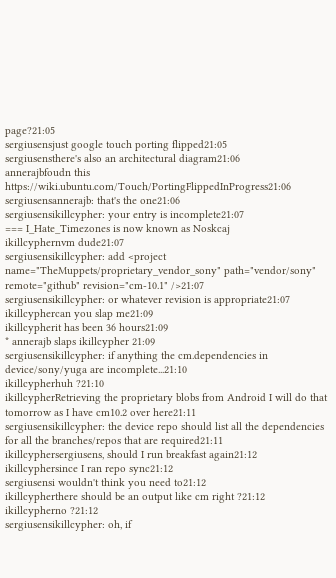page?21:05
sergiusensjust google touch porting flipped21:05
sergiusensthere's also an architectural diagram21:06
annerajbfoudn this https://wiki.ubuntu.com/Touch/PortingFlippedInProgress21:06
sergiusensannerajb: that's the one21:06
sergiusensikillcypher: your entry is incomplete21:07
=== I_Hate_Timezones is now known as Noskcaj
ikillcyphernvm dude21:07
sergiusensikillcypher: add <project name="TheMuppets/proprietary_vendor_sony" path="vendor/sony" remote="github" revision="cm-10.1" />21:07
sergiusensikillcypher: or whatever revision is appropriate21:07
ikillcyphercan you slap me21:09
ikillcypherit has been 36 hours21:09
* annerajb slaps ikillcypher 21:09
sergiusensikillcypher: if anything the cm.dependencies in device/sony/yuga are incomplete...21:10
ikillcypherhuh ?21:10
ikillcypherRetrieving the proprietary blobs from Android I will do that tomorrow as I have cm10.2 over here21:11
sergiusensikillcypher: the device repo should list all the dependencies for all the branches/repos that are required21:11
ikillcyphersergiusens, should I run breakfast again21:12
ikillcyphersince I ran repo sync21:12
sergiusensi wouldn't think you need to21:12
ikillcypherthere should be an output like cm right ?21:12
ikillcypherno ?21:12
sergiusensikillcypher: oh, if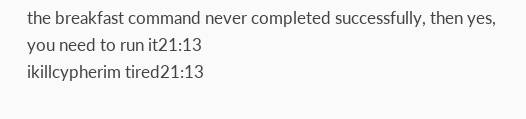the breakfast command never completed successfully, then yes, you need to run it21:13
ikillcypherim tired21:13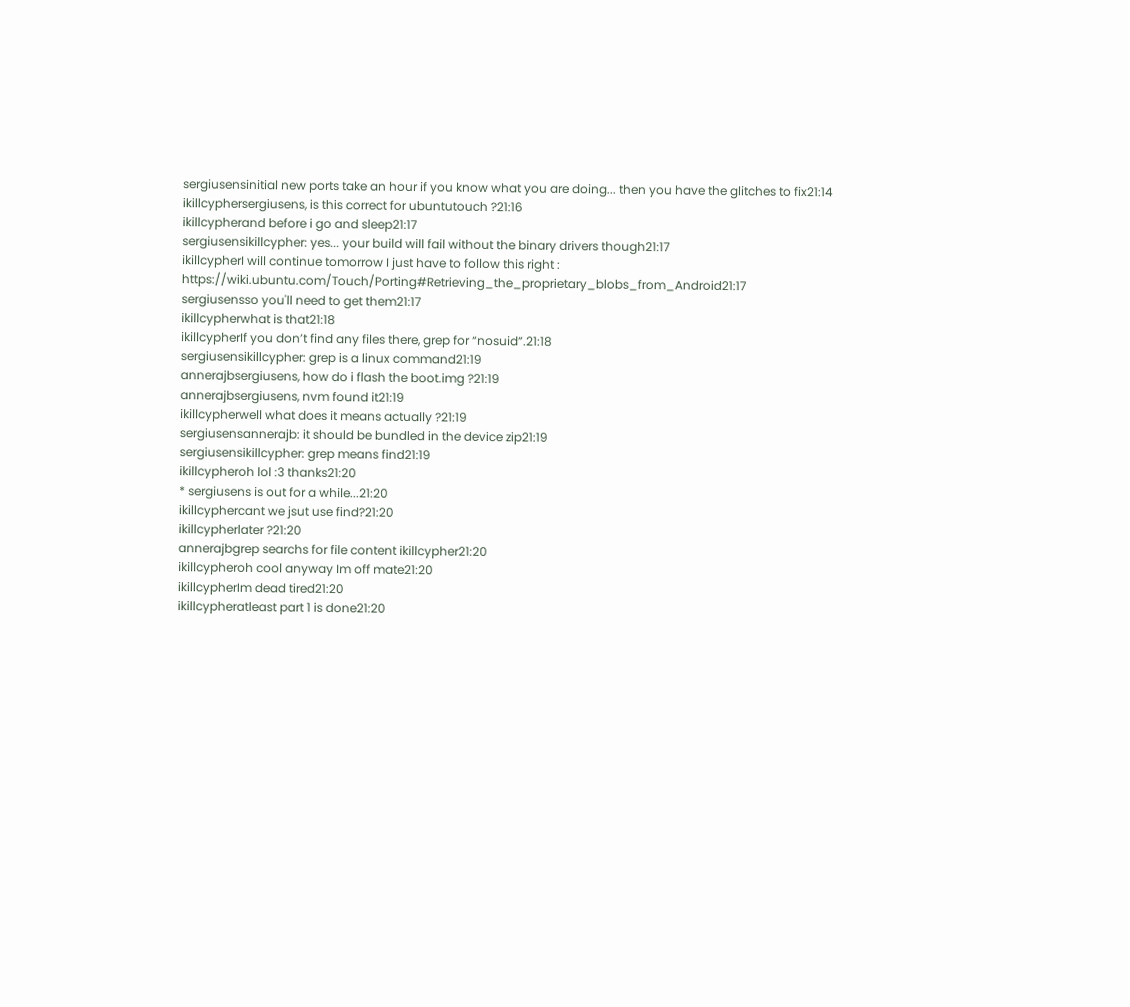sergiusensinitial new ports take an hour if you know what you are doing... then you have the glitches to fix21:14
ikillcyphersergiusens, is this correct for ubuntutouch ?21:16
ikillcypherand before i go and sleep21:17
sergiusensikillcypher: yes... your build will fail without the binary drivers though21:17
ikillcypherI will continue tomorrow I just have to follow this right : https://wiki.ubuntu.com/Touch/Porting#Retrieving_the_proprietary_blobs_from_Android21:17
sergiusensso you'll need to get them21:17
ikillcypherwhat is that21:18
ikillcypherIf you don’t find any files there, grep for “nosuid”.21:18
sergiusensikillcypher: grep is a linux command21:19
annerajbsergiusens, how do i flash the boot.img ?21:19
annerajbsergiusens, nvm found it21:19
ikillcypherwell what does it means actually ?21:19
sergiusensannerajb: it should be bundled in the device zip21:19
sergiusensikillcypher: grep means find21:19
ikillcypheroh lol :3 thanks21:20
* sergiusens is out for a while...21:20
ikillcyphercant we jsut use find?21:20
ikillcypherlater ?21:20
annerajbgrep searchs for file content ikillcypher21:20
ikillcypheroh cool anyway Im off mate21:20
ikillcypherIm dead tired21:20
ikillcypheratleast part 1 is done21:20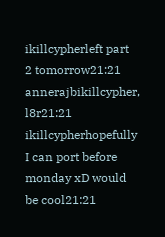ikillcypherleft part  2 tomorrow21:21
annerajbikillcypher, l8r21:21
ikillcypherhopefully I can port before monday xD would be cool21:21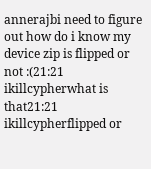annerajbi need to figure out how do i know my device zip is flipped or not :(21:21
ikillcypherwhat is that21:21
ikillcypherflipped or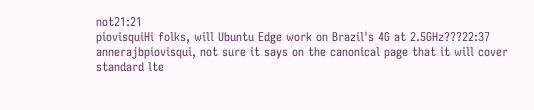not21:21
piovisquiHi folks, will Ubuntu Edge work on Brazil's 4G at 2.5GHz???22:37
annerajbpiovisqui, not sure it says on the canonical page that it will cover standard lte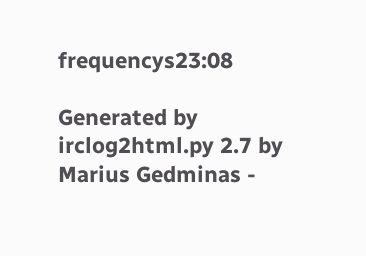frequencys23:08

Generated by irclog2html.py 2.7 by Marius Gedminas -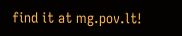find it at mg.pov.lt!